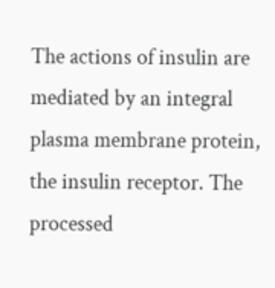The actions of insulin are mediated by an integral plasma membrane protein, the insulin receptor. The processed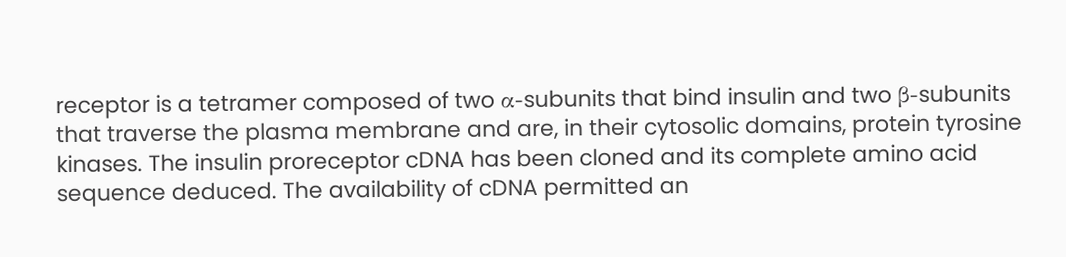receptor is a tetramer composed of two α-subunits that bind insulin and two β-subunits that traverse the plasma membrane and are, in their cytosolic domains, protein tyrosine kinases. The insulin proreceptor cDNA has been cloned and its complete amino acid sequence deduced. The availability of cDNA permitted an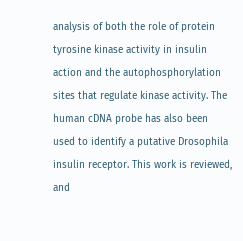analysis of both the role of protein tyrosine kinase activity in insulin action and the autophosphorylation sites that regulate kinase activity. The human cDNA probe has also been used to identify a putative Drosophila insulin receptor. This work is reviewed, and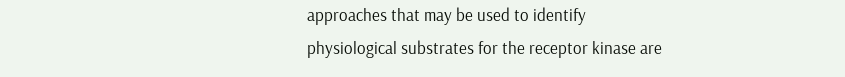approaches that may be used to identify physiological substrates for the receptor kinase are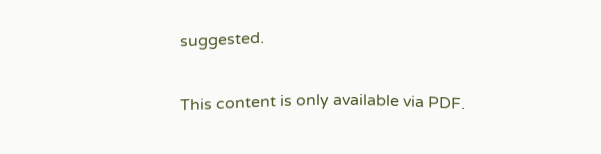suggested.

This content is only available via PDF.